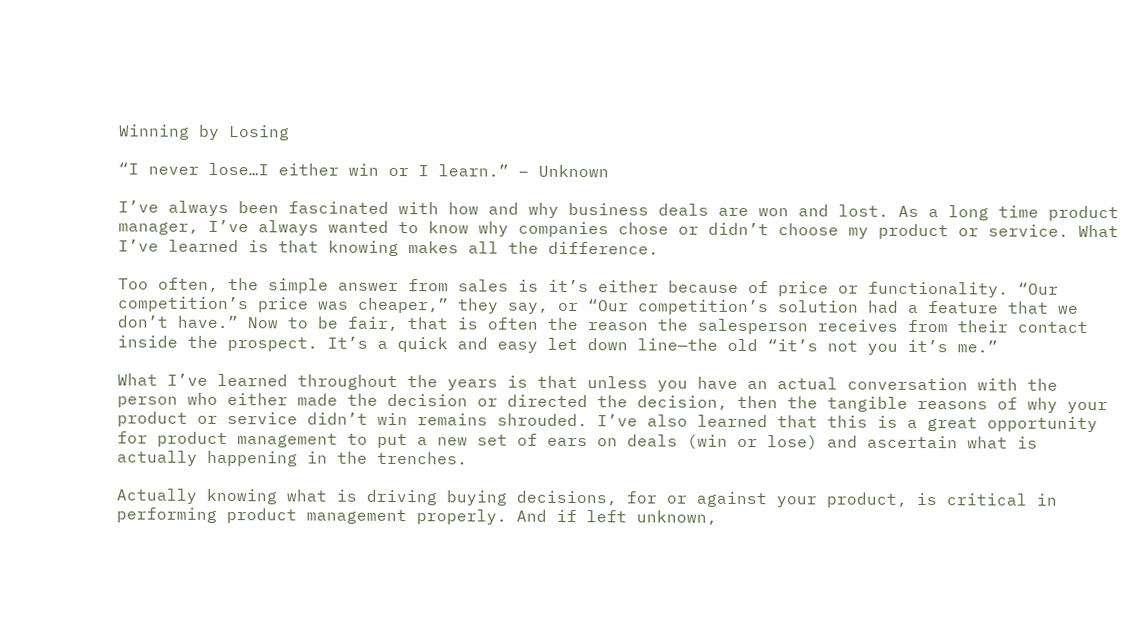Winning by Losing

“I never lose…I either win or I learn.” – Unknown

I’ve always been fascinated with how and why business deals are won and lost. As a long time product manager, I’ve always wanted to know why companies chose or didn’t choose my product or service. What I’ve learned is that knowing makes all the difference.

Too often, the simple answer from sales is it’s either because of price or functionality. “Our competition’s price was cheaper,” they say, or “Our competition’s solution had a feature that we don’t have.” Now to be fair, that is often the reason the salesperson receives from their contact inside the prospect. It’s a quick and easy let down line—the old “it’s not you it’s me.”

What I’ve learned throughout the years is that unless you have an actual conversation with the person who either made the decision or directed the decision, then the tangible reasons of why your product or service didn’t win remains shrouded. I’ve also learned that this is a great opportunity for product management to put a new set of ears on deals (win or lose) and ascertain what is actually happening in the trenches.

Actually knowing what is driving buying decisions, for or against your product, is critical in performing product management properly. And if left unknown,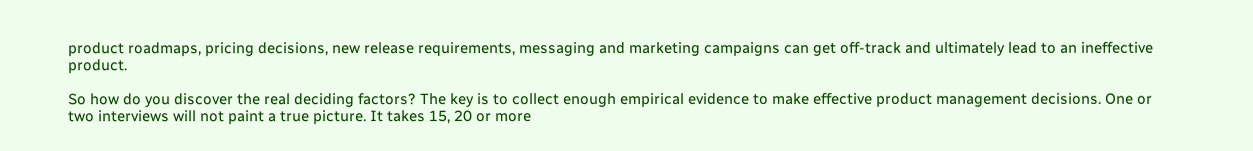product roadmaps, pricing decisions, new release requirements, messaging and marketing campaigns can get off-track and ultimately lead to an ineffective product.

So how do you discover the real deciding factors? The key is to collect enough empirical evidence to make effective product management decisions. One or two interviews will not paint a true picture. It takes 15, 20 or more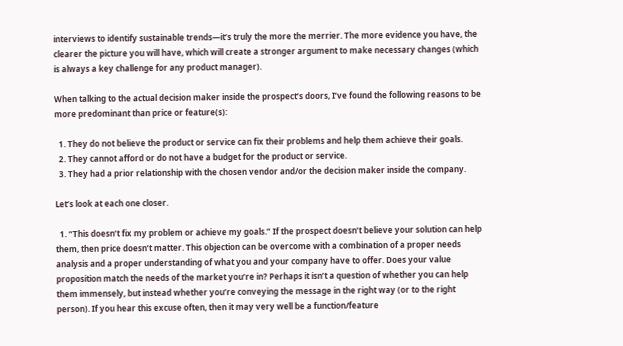interviews to identify sustainable trends—it’s truly the more the merrier. The more evidence you have, the clearer the picture you will have, which will create a stronger argument to make necessary changes (which is always a key challenge for any product manager).

When talking to the actual decision maker inside the prospect’s doors, I’ve found the following reasons to be more predominant than price or feature(s):

  1. They do not believe the product or service can fix their problems and help them achieve their goals.
  2. They cannot afford or do not have a budget for the product or service.
  3. They had a prior relationship with the chosen vendor and/or the decision maker inside the company.

Let’s look at each one closer.

  1. “This doesn’t fix my problem or achieve my goals.” If the prospect doesn’t believe your solution can help them, then price doesn’t matter. This objection can be overcome with a combination of a proper needs analysis and a proper understanding of what you and your company have to offer. Does your value proposition match the needs of the market you’re in? Perhaps it isn’t a question of whether you can help them immensely, but instead whether you’re conveying the message in the right way (or to the right person). If you hear this excuse often, then it may very well be a function/feature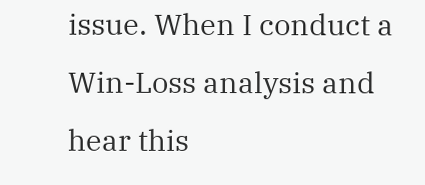issue. When I conduct a Win-Loss analysis and hear this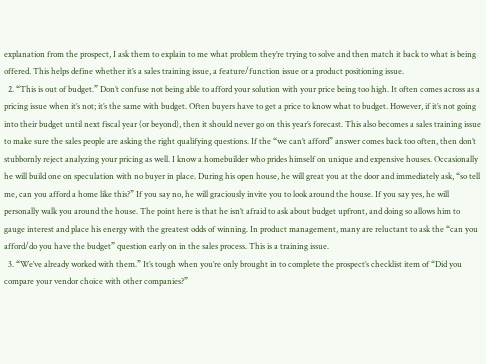explanation from the prospect, I ask them to explain to me what problem they’re trying to solve and then match it back to what is being offered. This helps define whether it’s a sales training issue, a feature/function issue or a product positioning issue.
  2. “This is out of budget.” Don’t confuse not being able to afford your solution with your price being too high. It often comes across as a pricing issue when it’s not; it’s the same with budget. Often buyers have to get a price to know what to budget. However, if it’s not going into their budget until next fiscal year (or beyond), then it should never go on this year’s forecast. This also becomes a sales training issue to make sure the sales people are asking the right qualifying questions. If the “we can’t afford” answer comes back too often, then don’t stubbornly reject analyzing your pricing as well. I know a homebuilder who prides himself on unique and expensive houses. Occasionally he will build one on speculation with no buyer in place. During his open house, he will great you at the door and immediately ask, “so tell me, can you afford a home like this?” If you say no, he will graciously invite you to look around the house. If you say yes, he will personally walk you around the house. The point here is that he isn’t afraid to ask about budget upfront, and doing so allows him to gauge interest and place his energy with the greatest odds of winning. In product management, many are reluctant to ask the “can you afford/do you have the budget” question early on in the sales process. This is a training issue.
  3. “We’ve already worked with them.” It’s tough when you’re only brought in to complete the prospect’s checklist item of “Did you compare your vendor choice with other companies?”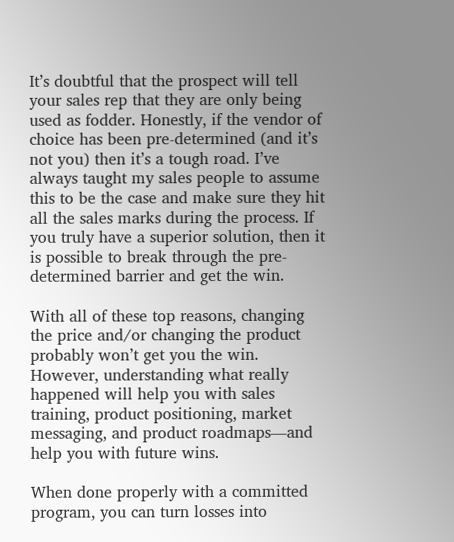It’s doubtful that the prospect will tell your sales rep that they are only being used as fodder. Honestly, if the vendor of choice has been pre-determined (and it’s not you) then it’s a tough road. I’ve always taught my sales people to assume this to be the case and make sure they hit all the sales marks during the process. If you truly have a superior solution, then it is possible to break through the pre-determined barrier and get the win.

With all of these top reasons, changing the price and/or changing the product probably won’t get you the win. However, understanding what really happened will help you with sales training, product positioning, market messaging, and product roadmaps—and help you with future wins.

When done properly with a committed program, you can turn losses into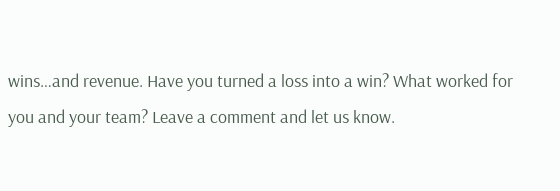wins…and revenue. Have you turned a loss into a win? What worked for you and your team? Leave a comment and let us know.